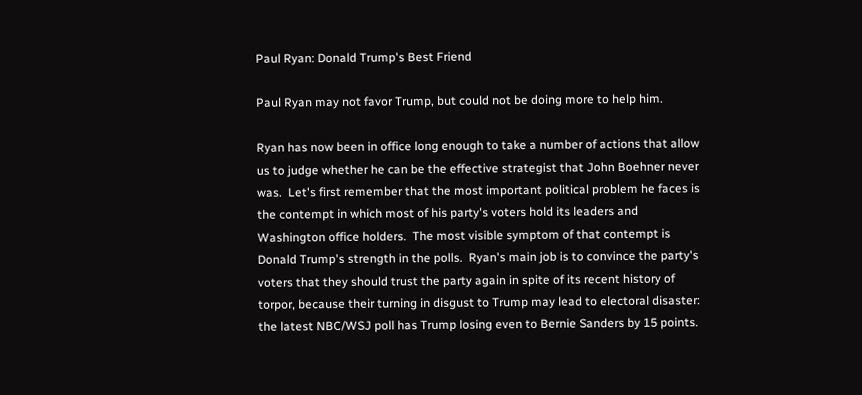Paul Ryan: Donald Trump's Best Friend

Paul Ryan may not favor Trump, but could not be doing more to help him.

Ryan has now been in office long enough to take a number of actions that allow us to judge whether he can be the effective strategist that John Boehner never was.  Let's first remember that the most important political problem he faces is the contempt in which most of his party's voters hold its leaders and Washington office holders.  The most visible symptom of that contempt is Donald Trump's strength in the polls.  Ryan's main job is to convince the party's voters that they should trust the party again in spite of its recent history of torpor, because their turning in disgust to Trump may lead to electoral disaster: the latest NBC/WSJ poll has Trump losing even to Bernie Sanders by 15 points.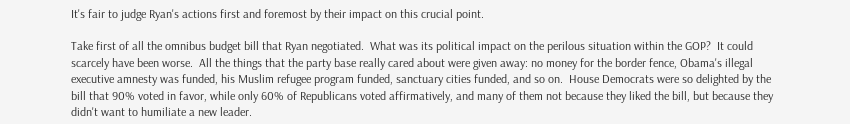It's fair to judge Ryan's actions first and foremost by their impact on this crucial point.

Take first of all the omnibus budget bill that Ryan negotiated.  What was its political impact on the perilous situation within the GOP?  It could scarcely have been worse.  All the things that the party base really cared about were given away: no money for the border fence, Obama's illegal executive amnesty was funded, his Muslim refugee program funded, sanctuary cities funded, and so on.  House Democrats were so delighted by the bill that 90% voted in favor, while only 60% of Republicans voted affirmatively, and many of them not because they liked the bill, but because they didn't want to humiliate a new leader.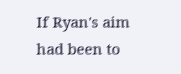If Ryan's aim had been to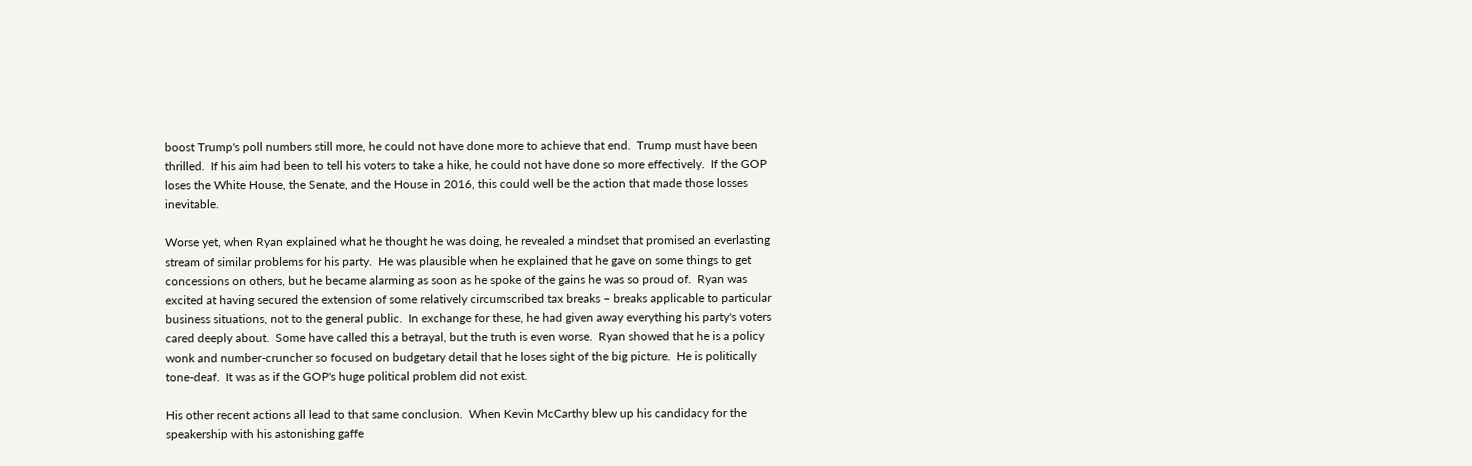boost Trump's poll numbers still more, he could not have done more to achieve that end.  Trump must have been thrilled.  If his aim had been to tell his voters to take a hike, he could not have done so more effectively.  If the GOP loses the White House, the Senate, and the House in 2016, this could well be the action that made those losses inevitable.

Worse yet, when Ryan explained what he thought he was doing, he revealed a mindset that promised an everlasting stream of similar problems for his party.  He was plausible when he explained that he gave on some things to get concessions on others, but he became alarming as soon as he spoke of the gains he was so proud of.  Ryan was excited at having secured the extension of some relatively circumscribed tax breaks – breaks applicable to particular business situations, not to the general public.  In exchange for these, he had given away everything his party's voters cared deeply about.  Some have called this a betrayal, but the truth is even worse.  Ryan showed that he is a policy wonk and number-cruncher so focused on budgetary detail that he loses sight of the big picture.  He is politically tone-deaf.  It was as if the GOP's huge political problem did not exist.

His other recent actions all lead to that same conclusion.  When Kevin McCarthy blew up his candidacy for the speakership with his astonishing gaffe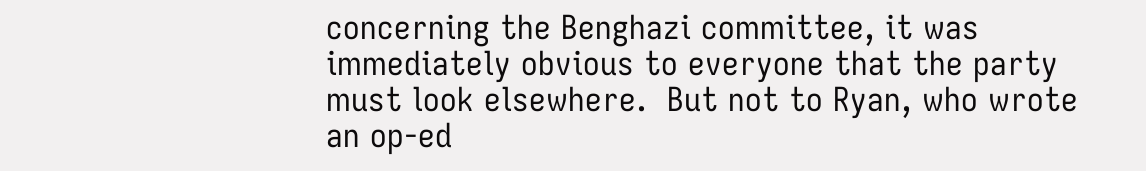concerning the Benghazi committee, it was immediately obvious to everyone that the party must look elsewhere.  But not to Ryan, who wrote an op-ed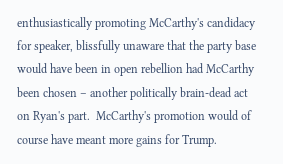enthusiastically promoting McCarthy's candidacy for speaker, blissfully unaware that the party base would have been in open rebellion had McCarthy been chosen – another politically brain-dead act on Ryan's part.  McCarthy's promotion would of course have meant more gains for Trump.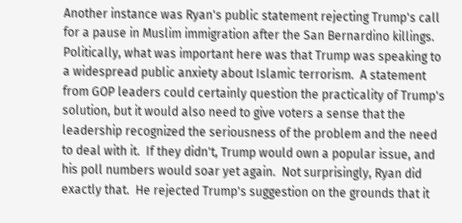Another instance was Ryan's public statement rejecting Trump's call for a pause in Muslim immigration after the San Bernardino killings.  Politically, what was important here was that Trump was speaking to a widespread public anxiety about Islamic terrorism.  A statement from GOP leaders could certainly question the practicality of Trump's solution, but it would also need to give voters a sense that the leadership recognized the seriousness of the problem and the need to deal with it.  If they didn't, Trump would own a popular issue, and his poll numbers would soar yet again.  Not surprisingly, Ryan did exactly that.  He rejected Trump's suggestion on the grounds that it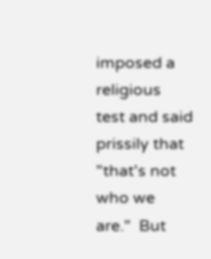imposed a religious test and said prissily that "that's not who we are."  But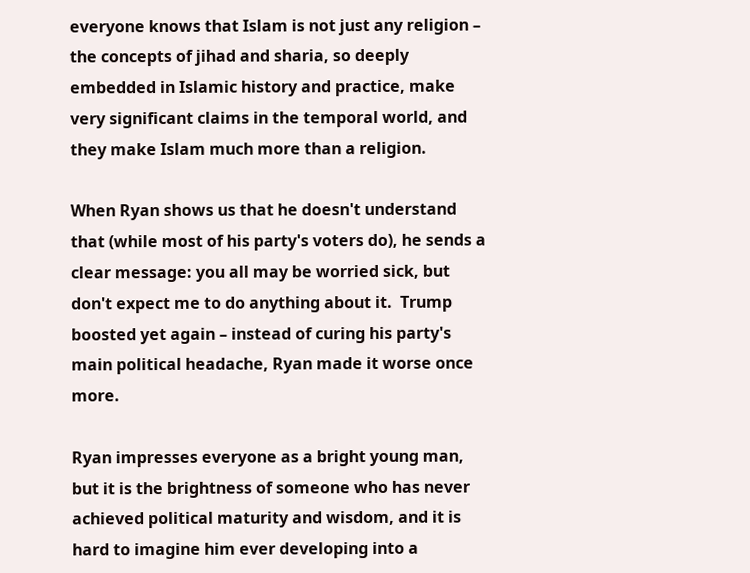everyone knows that Islam is not just any religion – the concepts of jihad and sharia, so deeply embedded in Islamic history and practice, make very significant claims in the temporal world, and they make Islam much more than a religion.

When Ryan shows us that he doesn't understand that (while most of his party's voters do), he sends a clear message: you all may be worried sick, but don't expect me to do anything about it.  Trump boosted yet again – instead of curing his party's main political headache, Ryan made it worse once more.

Ryan impresses everyone as a bright young man, but it is the brightness of someone who has never achieved political maturity and wisdom, and it is hard to imagine him ever developing into a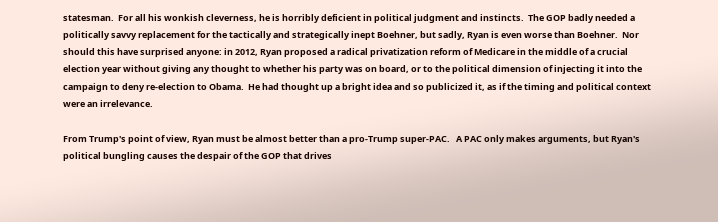statesman.  For all his wonkish cleverness, he is horribly deficient in political judgment and instincts.  The GOP badly needed a politically savvy replacement for the tactically and strategically inept Boehner, but sadly, Ryan is even worse than Boehner.  Nor should this have surprised anyone: in 2012, Ryan proposed a radical privatization reform of Medicare in the middle of a crucial election year without giving any thought to whether his party was on board, or to the political dimension of injecting it into the campaign to deny re-election to Obama.  He had thought up a bright idea and so publicized it, as if the timing and political context were an irrelevance.

From Trump's point of view, Ryan must be almost better than a pro-Trump super-PAC.   A PAC only makes arguments, but Ryan's political bungling causes the despair of the GOP that drives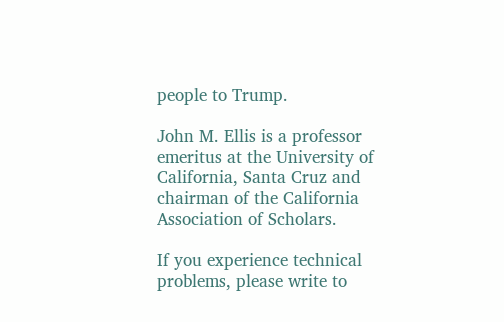people to Trump.

John M. Ellis is a professor emeritus at the University of California, Santa Cruz and chairman of the California Association of Scholars.

If you experience technical problems, please write to